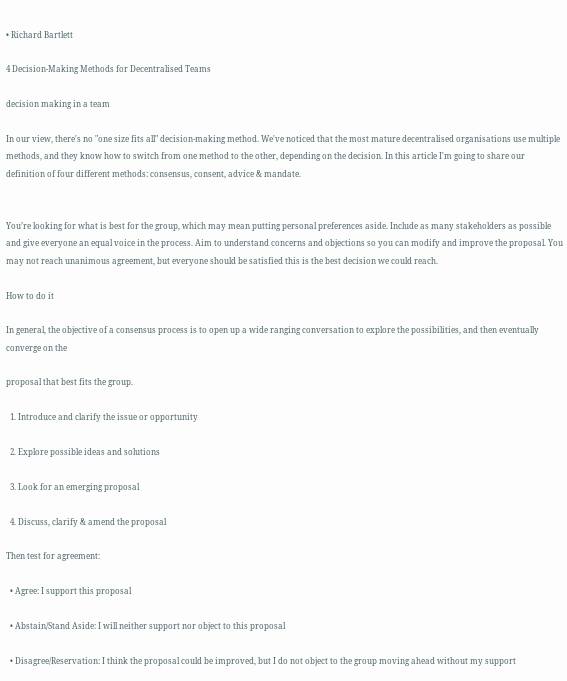• Richard Bartlett

4 Decision-Making Methods for Decentralised Teams

decision making in a team

In our view, there's no "one size fits all" decision-making method. We've noticed that the most mature decentralised organisations use multiple methods, and they know how to switch from one method to the other, depending on the decision. In this article I'm going to share our definition of four different methods: consensus, consent, advice & mandate.


You’re looking for what is best for the group, which may mean putting personal preferences aside. Include as many stakeholders as possible and give everyone an equal voice in the process. Aim to understand concerns and objections so you can modify and improve the proposal. You may not reach unanimous agreement, but everyone should be satisfied this is the best decision we could reach.

How to do it

In general, the objective of a consensus process is to open up a wide ranging conversation to explore the possibilities, and then eventually converge on the

proposal that best fits the group.

  1. Introduce and clarify the issue or opportunity

  2. Explore possible ideas and solutions

  3. Look for an emerging proposal

  4. Discuss, clarify & amend the proposal

Then test for agreement:

  • Agree: I support this proposal

  • Abstain/Stand Aside: I will neither support nor object to this proposal

  • Disagree/Reservation: I think the proposal could be improved, but I do not object to the group moving ahead without my support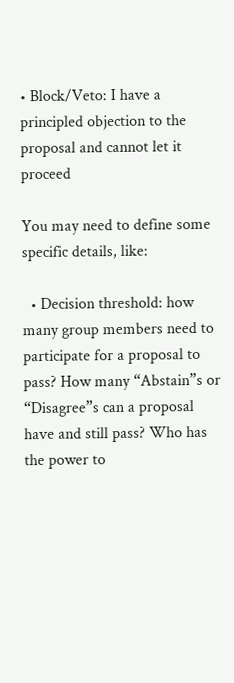• Block/Veto: I have a principled objection to the proposal and cannot let it proceed

You may need to define some specific details, like:

  • Decision threshold: how many group members need to participate for a proposal to pass? How many “Abstain”s or “Disagree”s can a proposal have and still pass? Who has the power to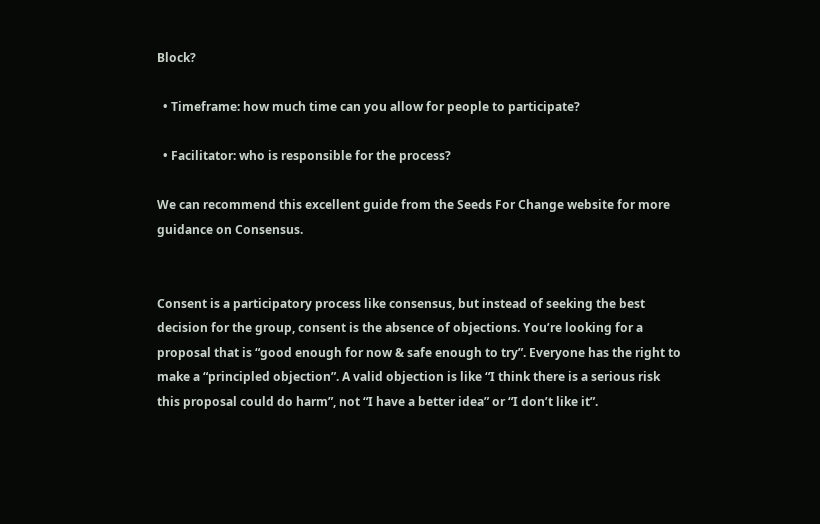Block?

  • Timeframe: how much time can you allow for people to participate?

  • Facilitator: who is responsible for the process?

We can recommend this excellent guide from the Seeds For Change website for more guidance on Consensus.


Consent is a participatory process like consensus, but instead of seeking the best decision for the group, consent is the absence of objections. You’re looking for a proposal that is “good enough for now & safe enough to try”. Everyone has the right to make a “principled objection”. A valid objection is like “I think there is a serious risk this proposal could do harm”, not “I have a better idea” or “I don’t like it”.